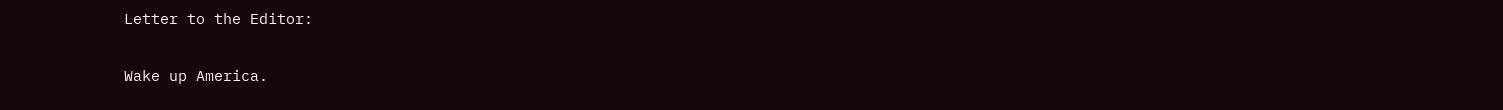Letter to the Editor:

Wake up America.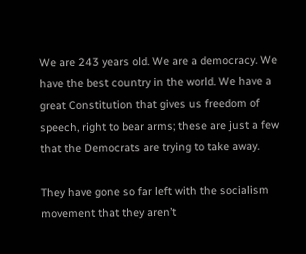We are 243 years old. We are a democracy. We have the best country in the world. We have a great Constitution that gives us freedom of speech, right to bear arms; these are just a few that the Democrats are trying to take away.

They have gone so far left with the socialism movement that they aren’t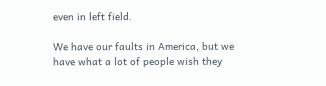even in left field.

We have our faults in America, but we have what a lot of people wish they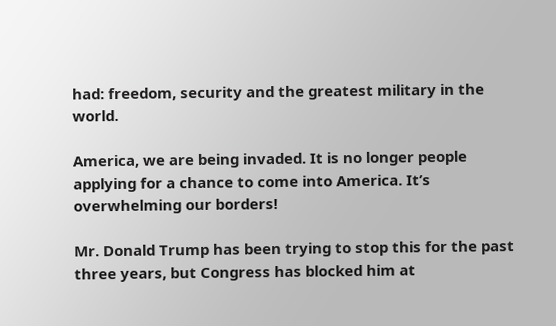had: freedom, security and the greatest military in the world.

America, we are being invaded. It is no longer people applying for a chance to come into America. It’s overwhelming our borders!

Mr. Donald Trump has been trying to stop this for the past three years, but Congress has blocked him at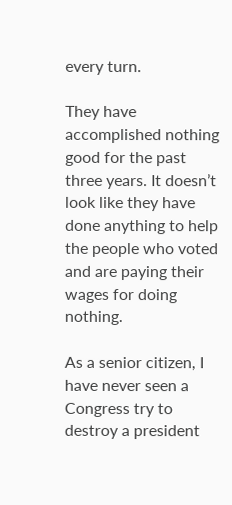every turn.

They have accomplished nothing good for the past three years. It doesn’t look like they have done anything to help the people who voted and are paying their wages for doing nothing.

As a senior citizen, I have never seen a Congress try to destroy a president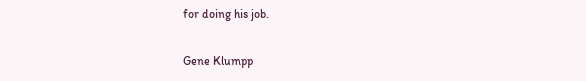for doing his job.

Gene Klumpp